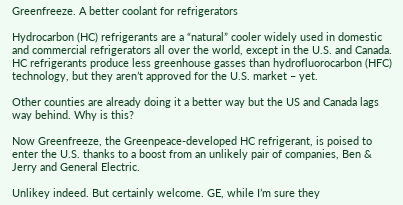Greenfreeze. A better coolant for refrigerators

Hydrocarbon (HC) refrigerants are a “natural” cooler widely used in domestic and commercial refrigerators all over the world, except in the U.S. and Canada. HC refrigerants produce less greenhouse gasses than hydrofluorocarbon (HFC) technology, but they aren’t approved for the U.S. market – yet.

Other counties are already doing it a better way but the US and Canada lags way behind. Why is this?

Now Greenfreeze, the Greenpeace-developed HC refrigerant, is poised to enter the U.S. thanks to a boost from an unlikely pair of companies, Ben & Jerry and General Electric.

Unlikey indeed. But certainly welcome. GE, while I’m sure they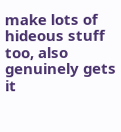make lots of hideous stuff too, also genuinely gets it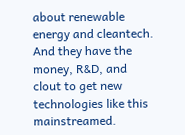about renewable energy and cleantech. And they have the money, R&D, and clout to get new technologies like this mainstreamed.